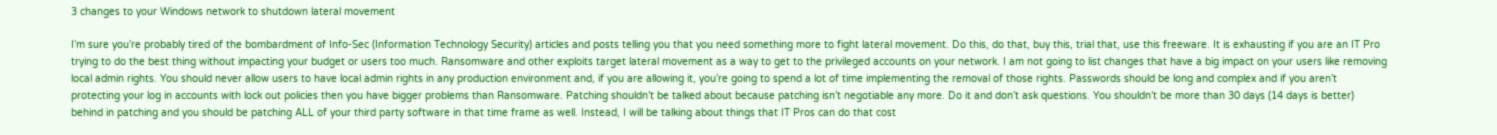3 changes to your Windows network to shutdown lateral movement

I’m sure you’re probably tired of the bombardment of Info-Sec (Information Technology Security) articles and posts telling you that you need something more to fight lateral movement. Do this, do that, buy this, trial that, use this freeware. It is exhausting if you are an IT Pro trying to do the best thing without impacting your budget or users too much. Ransomware and other exploits target lateral movement as a way to get to the privileged accounts on your network. I am not going to list changes that have a big impact on your users like removing local admin rights. You should never allow users to have local admin rights in any production environment and, if you are allowing it, you’re going to spend a lot of time implementing the removal of those rights. Passwords should be long and complex and if you aren’t protecting your log in accounts with lock out policies then you have bigger problems than Ransomware. Patching shouldn’t be talked about because patching isn’t negotiable any more. Do it and don’t ask questions. You shouldn’t be more than 30 days (14 days is better) behind in patching and you should be patching ALL of your third party software in that time frame as well. Instead, I will be talking about things that IT Pros can do that cost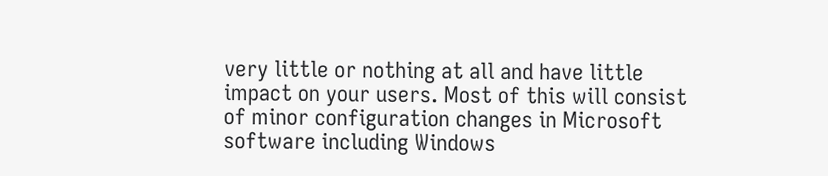very little or nothing at all and have little impact on your users. Most of this will consist of minor configuration changes in Microsoft software including Windows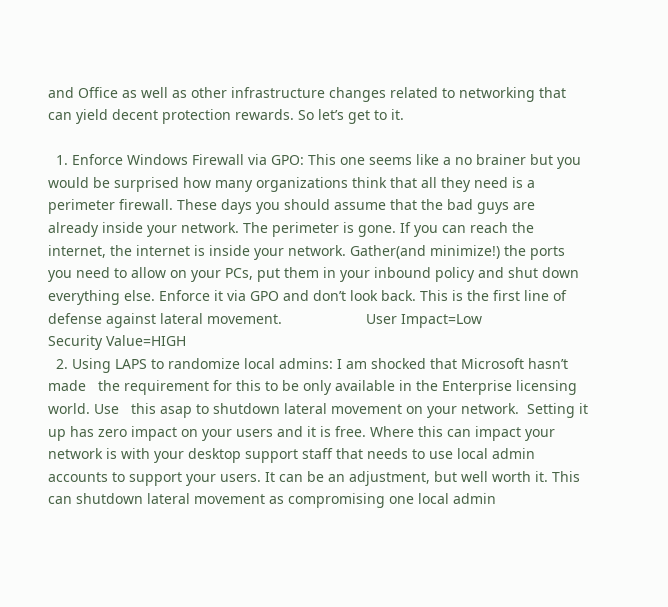and Office as well as other infrastructure changes related to networking that can yield decent protection rewards. So let’s get to it.

  1. Enforce Windows Firewall via GPO: This one seems like a no brainer but you would be surprised how many organizations think that all they need is a perimeter firewall. These days you should assume that the bad guys are already inside your network. The perimeter is gone. If you can reach the internet, the internet is inside your network. Gather(and minimize!) the ports you need to allow on your PCs, put them in your inbound policy and shut down everything else. Enforce it via GPO and don’t look back. This is the first line of defense against lateral movement.                     User Impact=Low                                                         Security Value=HIGH
  2. Using LAPS to randomize local admins: I am shocked that Microsoft hasn’t made   the requirement for this to be only available in the Enterprise licensing world. Use   this asap to shutdown lateral movement on your network.  Setting it up has zero impact on your users and it is free. Where this can impact your network is with your desktop support staff that needs to use local admin accounts to support your users. It can be an adjustment, but well worth it. This can shutdown lateral movement as compromising one local admin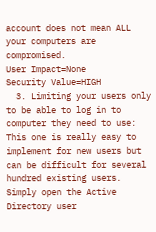account does not mean ALL your computers are compromised.                                                                                            User Impact=None                                                       Security Value=HIGH
  3. Limiting your users only to be able to log in to computer they need to use:  This one is really easy to implement for new users but can be difficult for several hundred existing users. Simply open the Active Directory user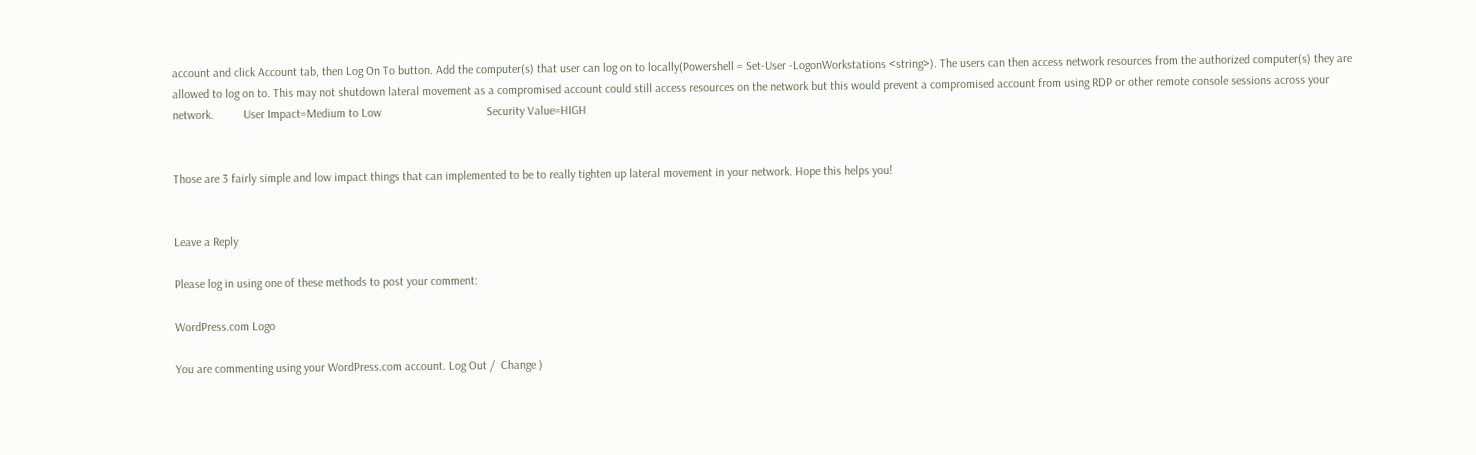account and click Account tab, then Log On To button. Add the computer(s) that user can log on to locally(Powershell = Set-User -LogonWorkstations <string>). The users can then access network resources from the authorized computer(s) they are allowed to log on to. This may not shutdown lateral movement as a compromised account could still access resources on the network but this would prevent a compromised account from using RDP or other remote console sessions across your network.          User Impact=Medium to Low                                   Security Value=HIGH


Those are 3 fairly simple and low impact things that can implemented to be to really tighten up lateral movement in your network. Hope this helps you!


Leave a Reply

Please log in using one of these methods to post your comment:

WordPress.com Logo

You are commenting using your WordPress.com account. Log Out /  Change )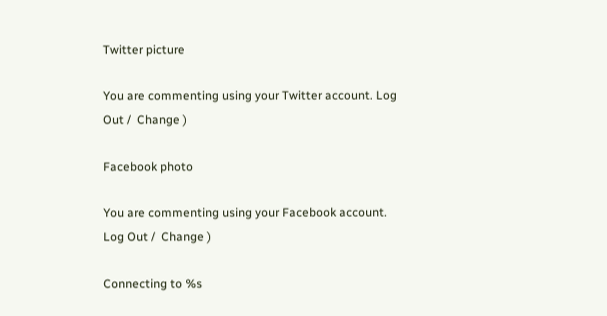Twitter picture

You are commenting using your Twitter account. Log Out /  Change )

Facebook photo

You are commenting using your Facebook account. Log Out /  Change )

Connecting to %s